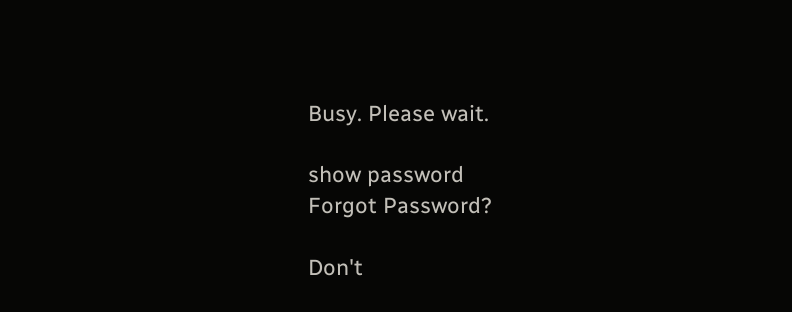Busy. Please wait.

show password
Forgot Password?

Don't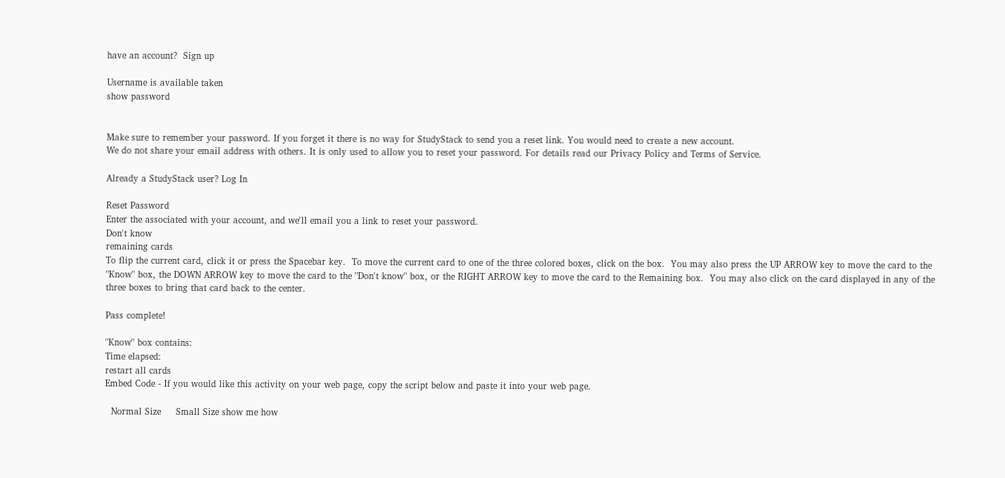have an account?  Sign up

Username is available taken
show password


Make sure to remember your password. If you forget it there is no way for StudyStack to send you a reset link. You would need to create a new account.
We do not share your email address with others. It is only used to allow you to reset your password. For details read our Privacy Policy and Terms of Service.

Already a StudyStack user? Log In

Reset Password
Enter the associated with your account, and we'll email you a link to reset your password.
Don't know
remaining cards
To flip the current card, click it or press the Spacebar key.  To move the current card to one of the three colored boxes, click on the box.  You may also press the UP ARROW key to move the card to the "Know" box, the DOWN ARROW key to move the card to the "Don't know" box, or the RIGHT ARROW key to move the card to the Remaining box.  You may also click on the card displayed in any of the three boxes to bring that card back to the center.

Pass complete!

"Know" box contains:
Time elapsed:
restart all cards
Embed Code - If you would like this activity on your web page, copy the script below and paste it into your web page.

  Normal Size     Small Size show me how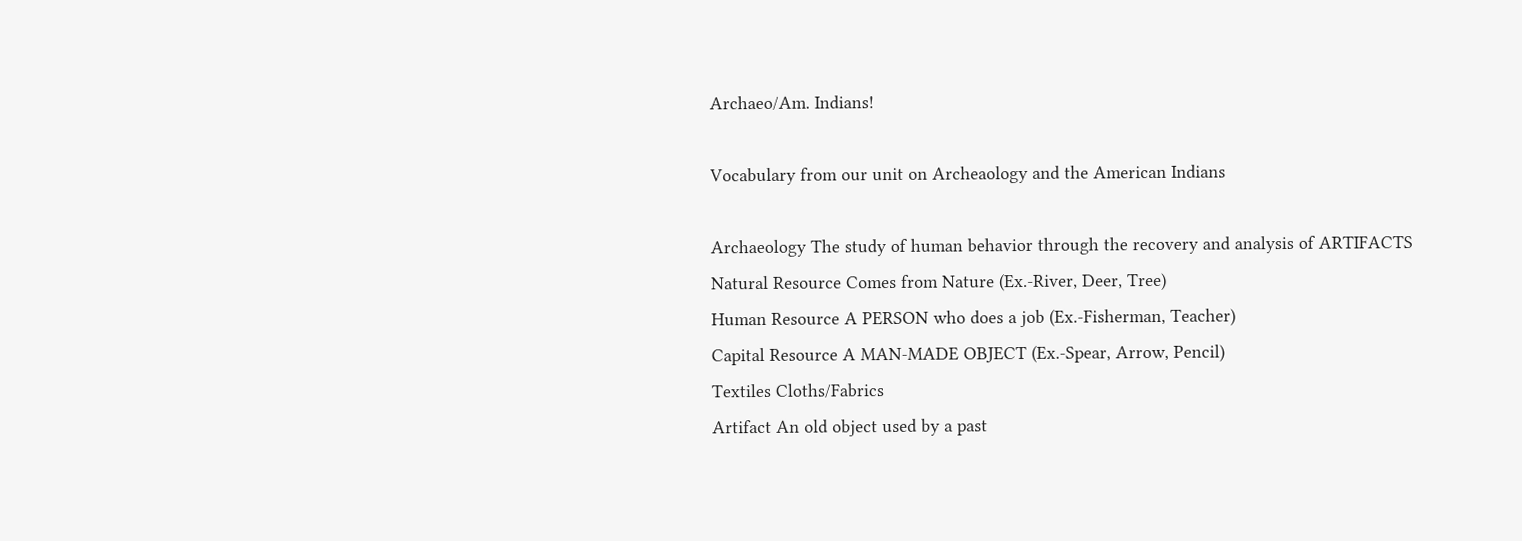Archaeo/Am. Indians!

Vocabulary from our unit on Archeaology and the American Indians

Archaeology The study of human behavior through the recovery and analysis of ARTIFACTS
Natural Resource Comes from Nature (Ex.-River, Deer, Tree)
Human Resource A PERSON who does a job (Ex.-Fisherman, Teacher)
Capital Resource A MAN-MADE OBJECT (Ex.-Spear, Arrow, Pencil)
Textiles Cloths/Fabrics
Artifact An old object used by a past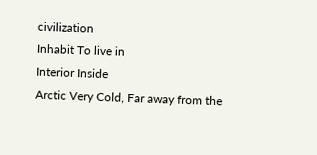civilization
Inhabit To live in
Interior Inside
Arctic Very Cold, Far away from the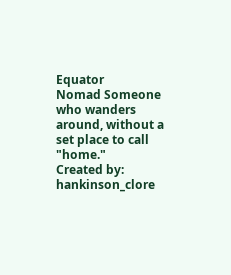Equator
Nomad Someone who wanders around, without a set place to call "home."
Created by: hankinson_clore